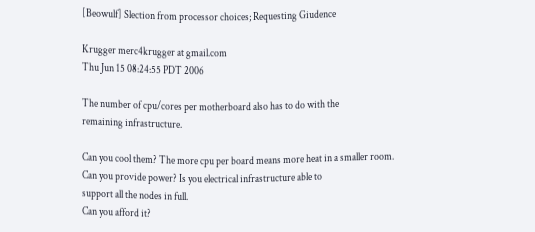[Beowulf] Slection from processor choices; Requesting Giudence

Krugger merc4krugger at gmail.com
Thu Jun 15 08:24:55 PDT 2006

The number of cpu/cores per motherboard also has to do with the
remaining infrastructure.

Can you cool them? The more cpu per board means more heat in a smaller room.
Can you provide power? Is you electrical infrastructure able to
support all the nodes in full.
Can you afford it?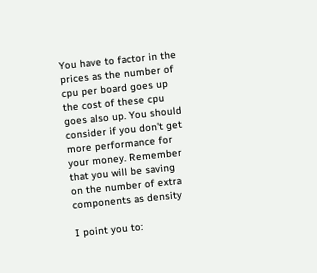You have to factor in the prices as the number of
cpu per board goes up the cost of these cpu goes also up. You should
consider if you don't get more performance for your money. Remember
that you will be saving on the number of extra components as density

I point you to: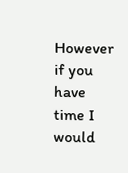However if you have time I would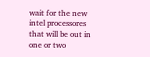wait for the new intel processores
that will be out in one or two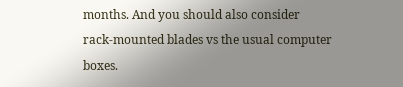months. And you should also consider
rack-mounted blades vs the usual computer boxes.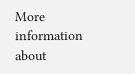More information about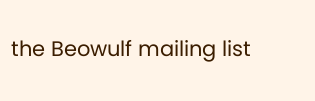the Beowulf mailing list